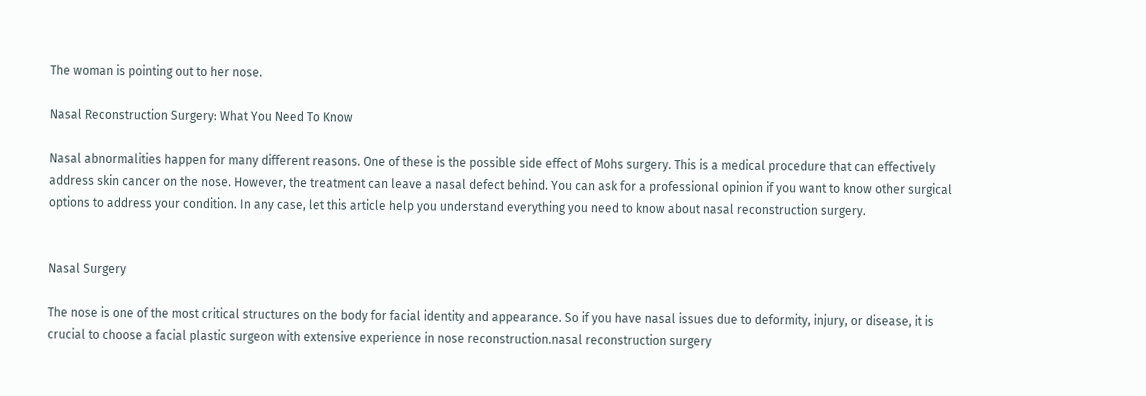The woman is pointing out to her nose.

Nasal Reconstruction Surgery: What You Need To Know

Nasal abnormalities happen for many different reasons. One of these is the possible side effect of Mohs surgery. This is a medical procedure that can effectively address skin cancer on the nose. However, the treatment can leave a nasal defect behind. You can ask for a professional opinion if you want to know other surgical options to address your condition. In any case, let this article help you understand everything you need to know about nasal reconstruction surgery.


Nasal Surgery

The nose is one of the most critical structures on the body for facial identity and appearance. So if you have nasal issues due to deformity, injury, or disease, it is crucial to choose a facial plastic surgeon with extensive experience in nose reconstruction.nasal reconstruction surgery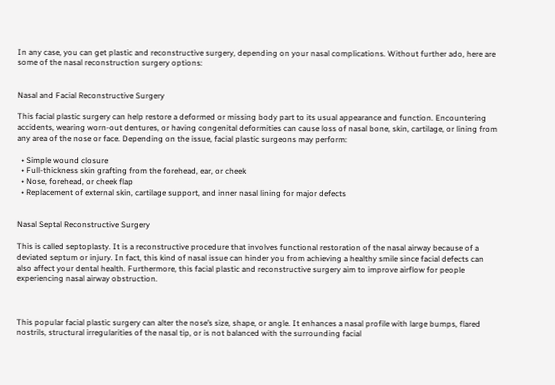In any case, you can get plastic and reconstructive surgery, depending on your nasal complications. Without further ado, here are some of the nasal reconstruction surgery options:


Nasal and Facial Reconstructive Surgery

This facial plastic surgery can help restore a deformed or missing body part to its usual appearance and function. Encountering accidents, wearing worn-out dentures, or having congenital deformities can cause loss of nasal bone, skin, cartilage, or lining from any area of the nose or face. Depending on the issue, facial plastic surgeons may perform:

  • Simple wound closure
  • Full-thickness skin grafting from the forehead, ear, or cheek
  • Nose, forehead, or cheek flap
  • Replacement of external skin, cartilage support, and inner nasal lining for major defects


Nasal Septal Reconstructive Surgery

This is called septoplasty. It is a reconstructive procedure that involves functional restoration of the nasal airway because of a deviated septum or injury. In fact, this kind of nasal issue can hinder you from achieving a healthy smile since facial defects can also affect your dental health. Furthermore, this facial plastic and reconstructive surgery aim to improve airflow for people experiencing nasal airway obstruction.



This popular facial plastic surgery can alter the nose’s size, shape, or angle. It enhances a nasal profile with large bumps, flared nostrils, structural irregularities of the nasal tip, or is not balanced with the surrounding facial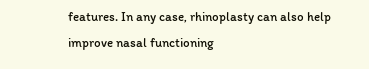features. In any case, rhinoplasty can also help improve nasal functioning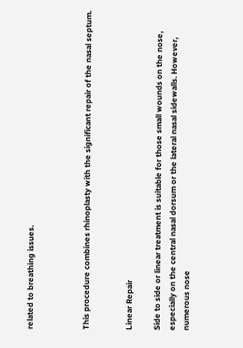related to breathing issues.



This procedure combines rhinoplasty with the significant repair of the nasal septum.


Linear Repair

Side to side or linear treatment is suitable for those small wounds on the nose, especially on the central nasal dorsum or the lateral nasal sidewalls. However, numerous nose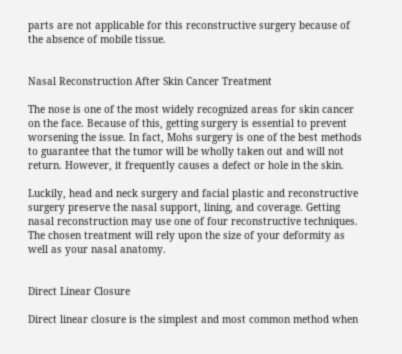parts are not applicable for this reconstructive surgery because of the absence of mobile tissue.


Nasal Reconstruction After Skin Cancer Treatment

The nose is one of the most widely recognized areas for skin cancer on the face. Because of this, getting surgery is essential to prevent worsening the issue. In fact, Mohs surgery is one of the best methods to guarantee that the tumor will be wholly taken out and will not return. However, it frequently causes a defect or hole in the skin.

Luckily, head and neck surgery and facial plastic and reconstructive surgery preserve the nasal support, lining, and coverage. Getting nasal reconstruction may use one of four reconstructive techniques. The chosen treatment will rely upon the size of your deformity as well as your nasal anatomy.


Direct Linear Closure

Direct linear closure is the simplest and most common method when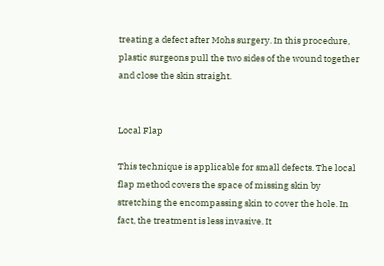treating a defect after Mohs surgery. In this procedure, plastic surgeons pull the two sides of the wound together and close the skin straight.


Local Flap

This technique is applicable for small defects. The local flap method covers the space of missing skin by stretching the encompassing skin to cover the hole. In fact, the treatment is less invasive. It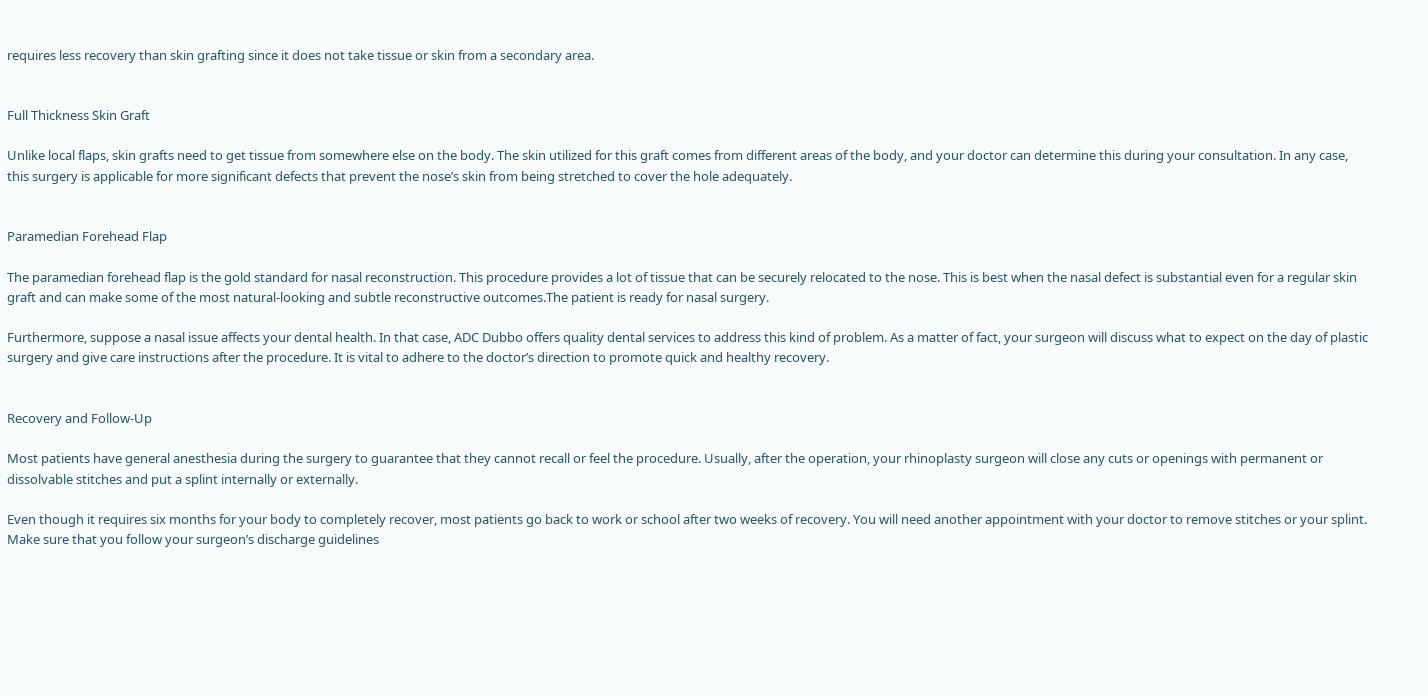requires less recovery than skin grafting since it does not take tissue or skin from a secondary area.


Full Thickness Skin Graft

Unlike local flaps, skin grafts need to get tissue from somewhere else on the body. The skin utilized for this graft comes from different areas of the body, and your doctor can determine this during your consultation. In any case, this surgery is applicable for more significant defects that prevent the nose’s skin from being stretched to cover the hole adequately.


Paramedian Forehead Flap

The paramedian forehead flap is the gold standard for nasal reconstruction. This procedure provides a lot of tissue that can be securely relocated to the nose. This is best when the nasal defect is substantial even for a regular skin graft and can make some of the most natural-looking and subtle reconstructive outcomes.The patient is ready for nasal surgery.

Furthermore, suppose a nasal issue affects your dental health. In that case, ADC Dubbo offers quality dental services to address this kind of problem. As a matter of fact, your surgeon will discuss what to expect on the day of plastic surgery and give care instructions after the procedure. It is vital to adhere to the doctor’s direction to promote quick and healthy recovery.


Recovery and Follow-Up

Most patients have general anesthesia during the surgery to guarantee that they cannot recall or feel the procedure. Usually, after the operation, your rhinoplasty surgeon will close any cuts or openings with permanent or dissolvable stitches and put a splint internally or externally.

Even though it requires six months for your body to completely recover, most patients go back to work or school after two weeks of recovery. You will need another appointment with your doctor to remove stitches or your splint. Make sure that you follow your surgeon’s discharge guidelines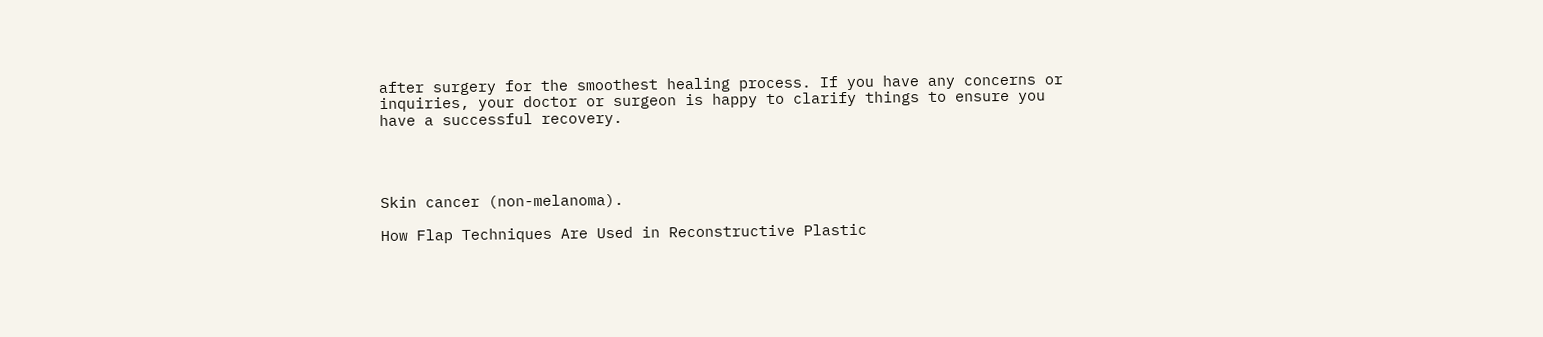after surgery for the smoothest healing process. If you have any concerns or inquiries, your doctor or surgeon is happy to clarify things to ensure you have a successful recovery.




Skin cancer (non-melanoma).

How Flap Techniques Are Used in Reconstructive Plastic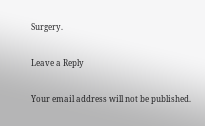Surgery.

Leave a Reply

Your email address will not be published.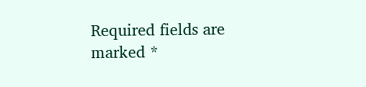Required fields are marked *